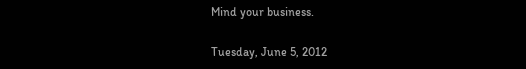Mind your business.

Tuesday, June 5, 2012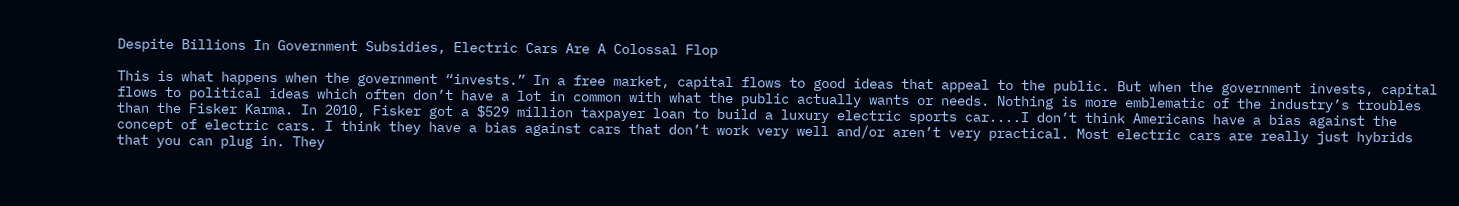Despite Billions In Government Subsidies, Electric Cars Are A Colossal Flop

This is what happens when the government “invests.” In a free market, capital flows to good ideas that appeal to the public. But when the government invests, capital flows to political ideas which often don’t have a lot in common with what the public actually wants or needs. Nothing is more emblematic of the industry’s troubles than the Fisker Karma. In 2010, Fisker got a $529 million taxpayer loan to build a luxury electric sports car....I don’t think Americans have a bias against the concept of electric cars. I think they have a bias against cars that don’t work very well and/or aren’t very practical. Most electric cars are really just hybrids that you can plug in. They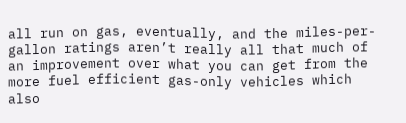all run on gas, eventually, and the miles-per-gallon ratings aren’t really all that much of an improvement over what you can get from the more fuel efficient gas-only vehicles which also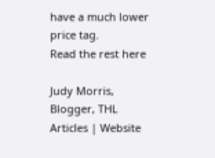have a much lower price tag.
Read the rest here

Judy Morris,
Blogger, THL
Articles | Website